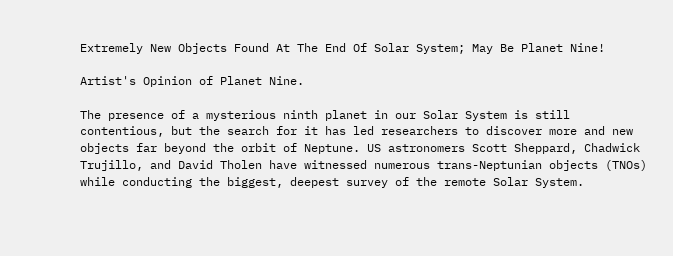Extremely New Objects Found At The End Of Solar System; May Be Planet Nine!

Artist's Opinion of Planet Nine.

The presence of a mysterious ninth planet in our Solar System is still contentious, but the search for it has led researchers to discover more and new objects far beyond the orbit of Neptune. US astronomers Scott Sheppard, Chadwick Trujillo, and David Tholen have witnessed numerous trans-Neptunian objects (TNOs) while conducting the biggest, deepest survey of the remote Solar System.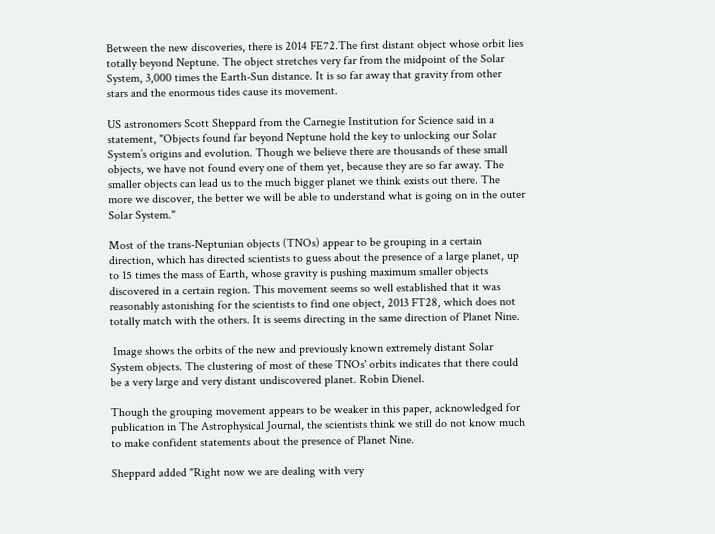Between the new discoveries, there is 2014 FE72.The first distant object whose orbit lies totally beyond Neptune. The object stretches very far from the midpoint of the Solar System, 3,000 times the Earth-Sun distance. It is so far away that gravity from other stars and the enormous tides cause its movement.

US astronomers Scott Sheppard from the Carnegie Institution for Science said in a statement, "Objects found far beyond Neptune hold the key to unlocking our Solar System’s origins and evolution. Though we believe there are thousands of these small objects, we have not found every one of them yet, because they are so far away. The smaller objects can lead us to the much bigger planet we think exists out there. The more we discover, the better we will be able to understand what is going on in the outer Solar System."

Most of the trans-Neptunian objects (TNOs) appear to be grouping in a certain direction, which has directed scientists to guess about the presence of a large planet, up to 15 times the mass of Earth, whose gravity is pushing maximum smaller objects discovered in a certain region. This movement seems so well established that it was reasonably astonishing for the scientists to find one object, 2013 FT28, which does not totally match with the others. It is seems directing in the same direction of Planet Nine.

 Image shows the orbits of the new and previously known extremely distant Solar System objects. The clustering of most of these TNOs' orbits indicates that there could be a very large and very distant undiscovered planet. Robin Dienel.

Though the grouping movement appears to be weaker in this paper, acknowledged for publication in The Astrophysical Journal, the scientists think we still do not know much to make confident statements about the presence of Planet Nine.

Sheppard added "Right now we are dealing with very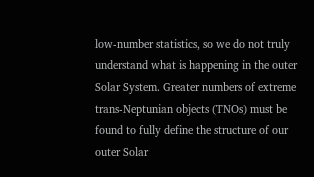low-number statistics, so we do not truly understand what is happening in the outer Solar System. Greater numbers of extreme trans-Neptunian objects (TNOs) must be found to fully define the structure of our outer Solar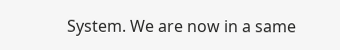System. We are now in a same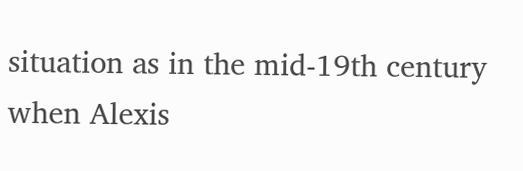situation as in the mid-19th century when Alexis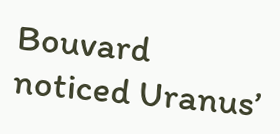Bouvard noticed Uranus’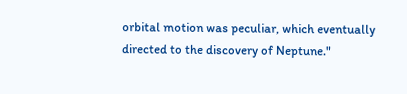orbital motion was peculiar, which eventually directed to the discovery of Neptune."